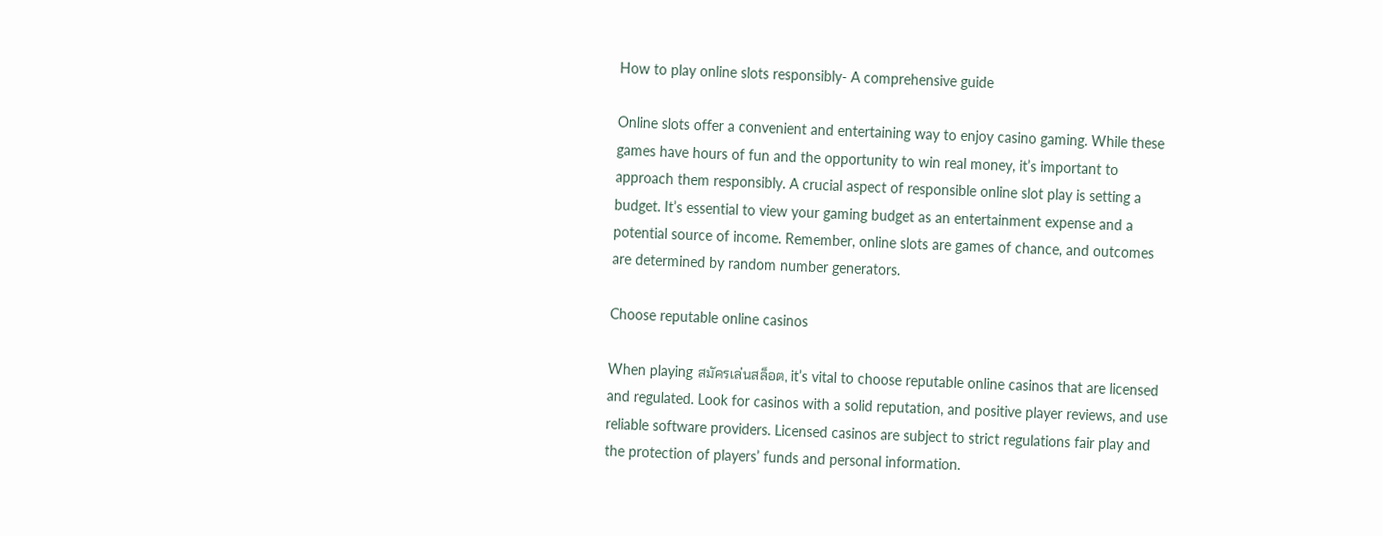How to play online slots responsibly- A comprehensive guide

Online slots offer a convenient and entertaining way to enjoy casino gaming. While these games have hours of fun and the opportunity to win real money, it’s important to approach them responsibly. A crucial aspect of responsible online slot play is setting a budget. It’s essential to view your gaming budget as an entertainment expense and a potential source of income. Remember, online slots are games of chance, and outcomes are determined by random number generators.

Choose reputable online casinos

When playing สมัครเล่นสล็อต, it’s vital to choose reputable online casinos that are licensed and regulated. Look for casinos with a solid reputation, and positive player reviews, and use reliable software providers. Licensed casinos are subject to strict regulations fair play and the protection of players’ funds and personal information.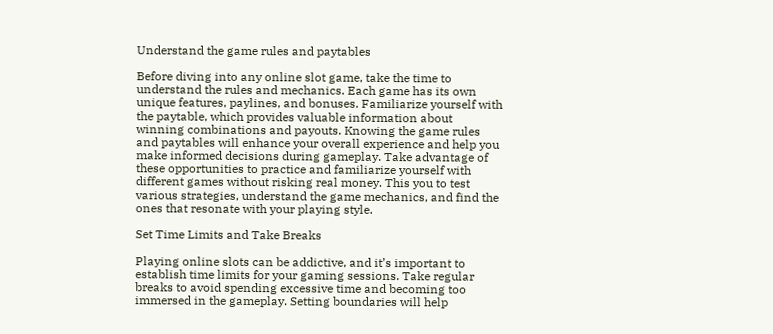Understand the game rules and paytables

Before diving into any online slot game, take the time to understand the rules and mechanics. Each game has its own unique features, paylines, and bonuses. Familiarize yourself with the paytable, which provides valuable information about winning combinations and payouts. Knowing the game rules and paytables will enhance your overall experience and help you make informed decisions during gameplay. Take advantage of these opportunities to practice and familiarize yourself with different games without risking real money. This you to test various strategies, understand the game mechanics, and find the ones that resonate with your playing style.

Set Time Limits and Take Breaks

Playing online slots can be addictive, and it’s important to establish time limits for your gaming sessions. Take regular breaks to avoid spending excessive time and becoming too immersed in the gameplay. Setting boundaries will help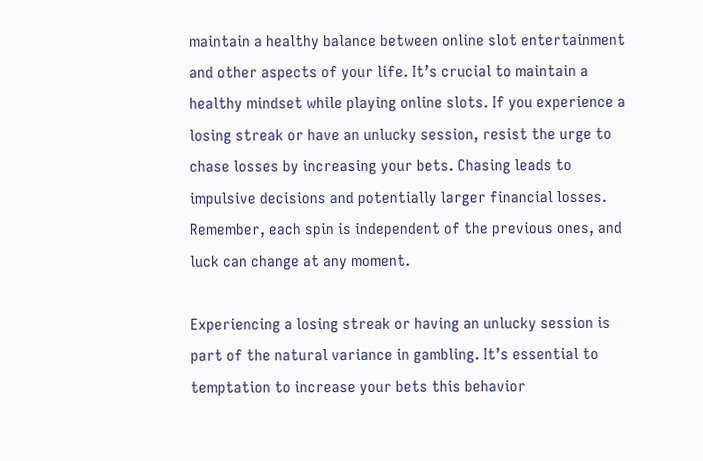maintain a healthy balance between online slot entertainment and other aspects of your life. It’s crucial to maintain a healthy mindset while playing online slots. If you experience a losing streak or have an unlucky session, resist the urge to chase losses by increasing your bets. Chasing leads to impulsive decisions and potentially larger financial losses. Remember, each spin is independent of the previous ones, and luck can change at any moment.

Experiencing a losing streak or having an unlucky session is part of the natural variance in gambling. It’s essential to temptation to increase your bets this behavior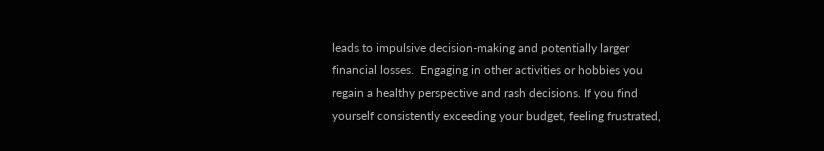leads to impulsive decision-making and potentially larger financial losses.  Engaging in other activities or hobbies you regain a healthy perspective and rash decisions. If you find yourself consistently exceeding your budget, feeling frustrated,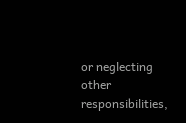or neglecting other responsibilities,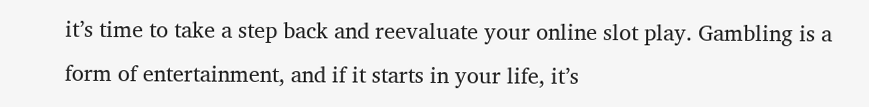it’s time to take a step back and reevaluate your online slot play. Gambling is a form of entertainment, and if it starts in your life, it’s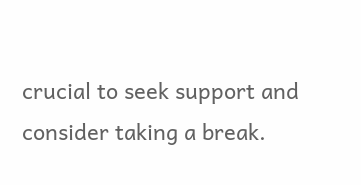crucial to seek support and consider taking a break.